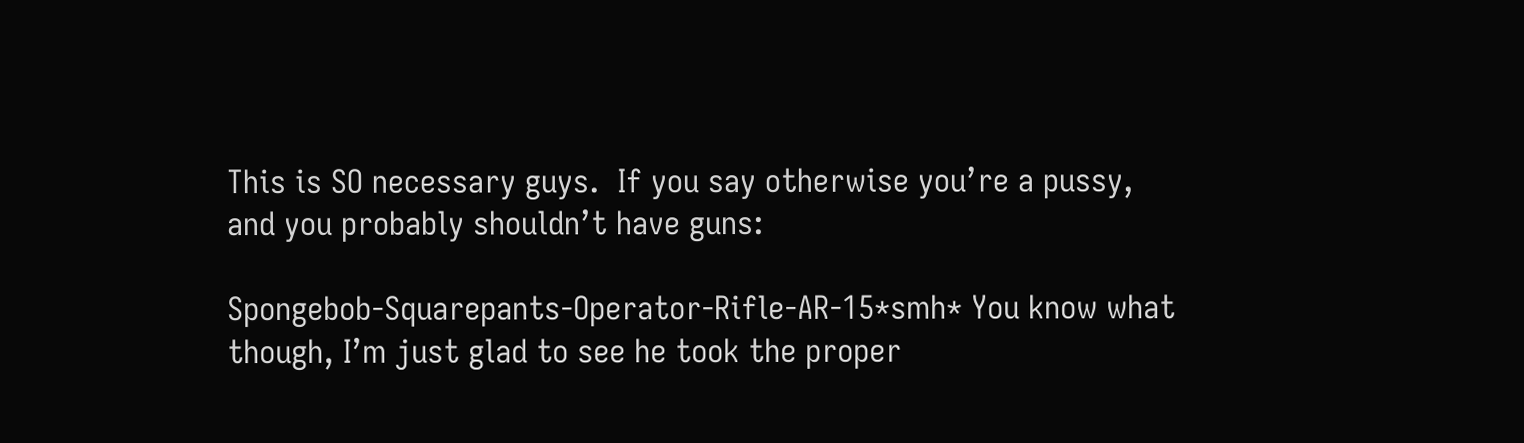This is SO necessary guys.  If you say otherwise you’re a pussy, and you probably shouldn’t have guns:

Spongebob-Squarepants-Operator-Rifle-AR-15*smh* You know what though, I’m just glad to see he took the proper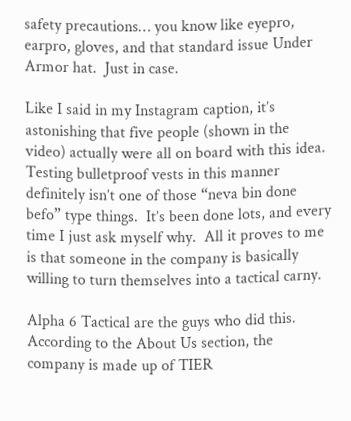safety precautions… you know like eyepro, earpro, gloves, and that standard issue Under Armor hat.  Just in case.

Like I said in my Instagram caption, it’s astonishing that five people (shown in the video) actually were all on board with this idea.  Testing bulletproof vests in this manner definitely isn’t one of those “neva bin done befo” type things.  It’s been done lots, and every time I just ask myself why.  All it proves to me is that someone in the company is basically willing to turn themselves into a tactical carny.

Alpha 6 Tactical are the guys who did this.  According to the About Us section, the company is made up of TIER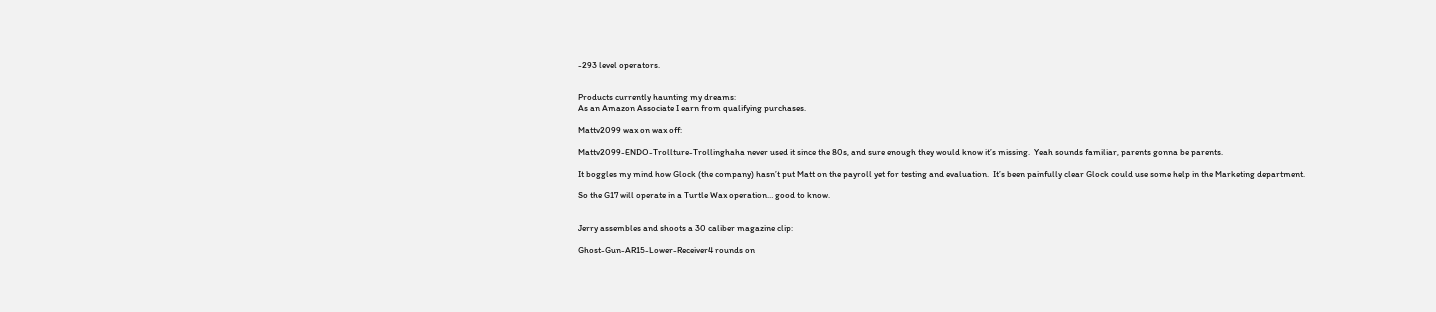-293 level operators.


Products currently haunting my dreams:
As an Amazon Associate I earn from qualifying purchases.

Mattv2099 wax on wax off:

Mattv2099-ENDO-Trollture-Trollinghaha never used it since the 80s, and sure enough they would know it’s missing.  Yeah sounds familiar, parents gonna be parents.

It boggles my mind how Glock (the company) hasn’t put Matt on the payroll yet for testing and evaluation.  It’s been painfully clear Glock could use some help in the Marketing department.

So the G17 will operate in a Turtle Wax operation… good to know.


Jerry assembles and shoots a 30 caliber magazine clip:

Ghost-Gun-AR15-Lower-Receiver4 rounds on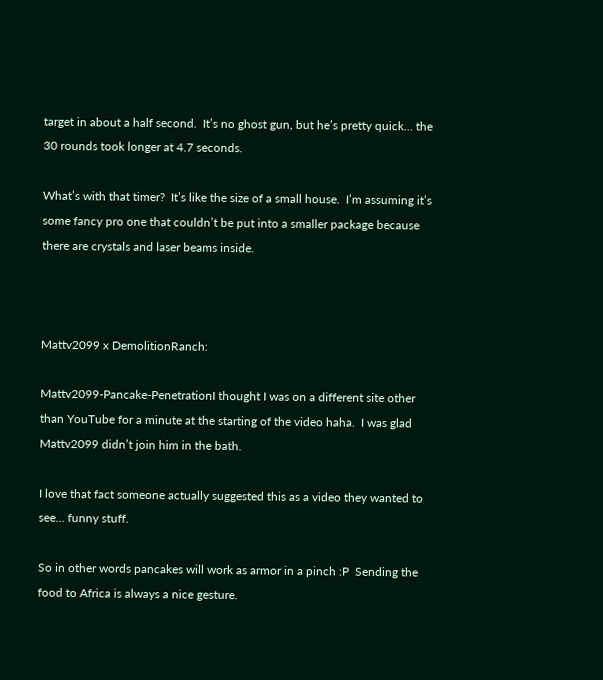target in about a half second.  It’s no ghost gun, but he’s pretty quick… the 30 rounds took longer at 4.7 seconds.

What’s with that timer?  It’s like the size of a small house.  I’m assuming it’s some fancy pro one that couldn’t be put into a smaller package because there are crystals and laser beams inside.



Mattv2099 x DemolitionRanch:

Mattv2099-Pancake-PenetrationI thought I was on a different site other than YouTube for a minute at the starting of the video haha.  I was glad Mattv2099 didn’t join him in the bath.

I love that fact someone actually suggested this as a video they wanted to see… funny stuff.

So in other words pancakes will work as armor in a pinch :P  Sending the food to Africa is always a nice gesture.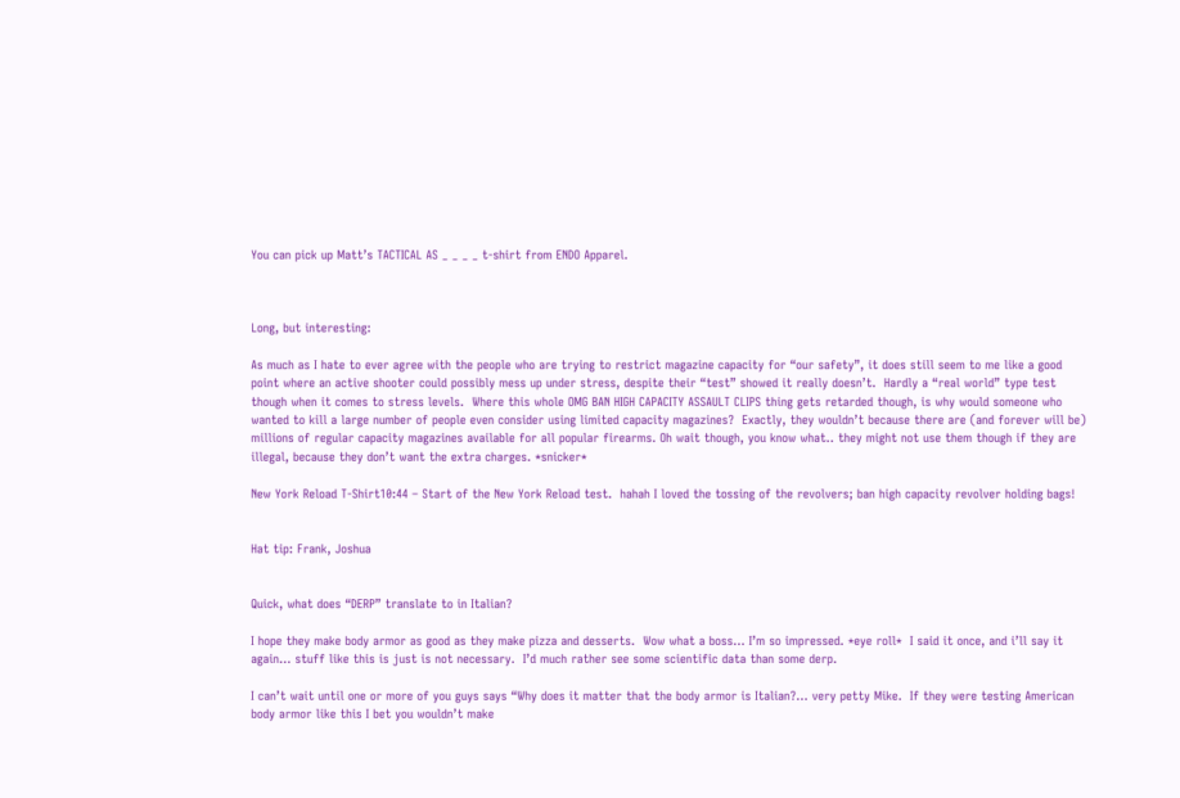You can pick up Matt’s TACTICAL AS _ _ _ _ t-shirt from ENDO Apparel.



Long, but interesting:

As much as I hate to ever agree with the people who are trying to restrict magazine capacity for “our safety”, it does still seem to me like a good point where an active shooter could possibly mess up under stress, despite their “test” showed it really doesn’t.  Hardly a “real world” type test though when it comes to stress levels.  Where this whole OMG BAN HIGH CAPACITY ASSAULT CLIPS thing gets retarded though, is why would someone who wanted to kill a large number of people even consider using limited capacity magazines?  Exactly, they wouldn’t because there are (and forever will be) millions of regular capacity magazines available for all popular firearms. Oh wait though, you know what.. they might not use them though if they are illegal, because they don’t want the extra charges. *snicker*

New York Reload T-Shirt10:44 – Start of the New York Reload test.  hahah I loved the tossing of the revolvers; ban high capacity revolver holding bags!


Hat tip: Frank, Joshua


Quick, what does “DERP” translate to in Italian?

I hope they make body armor as good as they make pizza and desserts.  Wow what a boss… I’m so impressed. *eye roll*  I said it once, and i’ll say it again… stuff like this is just is not necessary.  I’d much rather see some scientific data than some derp.

I can’t wait until one or more of you guys says “Why does it matter that the body armor is Italian?… very petty Mike.  If they were testing American body armor like this I bet you wouldn’t make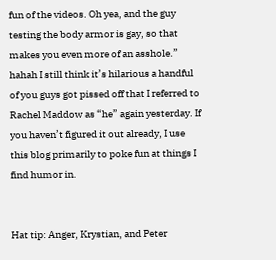fun of the videos. Oh yea, and the guy testing the body armor is gay, so that makes you even more of an asshole.”   hahah I still think it’s hilarious a handful of you guys got pissed off that I referred to Rachel Maddow as “he” again yesterday. If you haven’t figured it out already, I use this blog primarily to poke fun at things I find humor in.


Hat tip: Anger, Krystian, and Peter